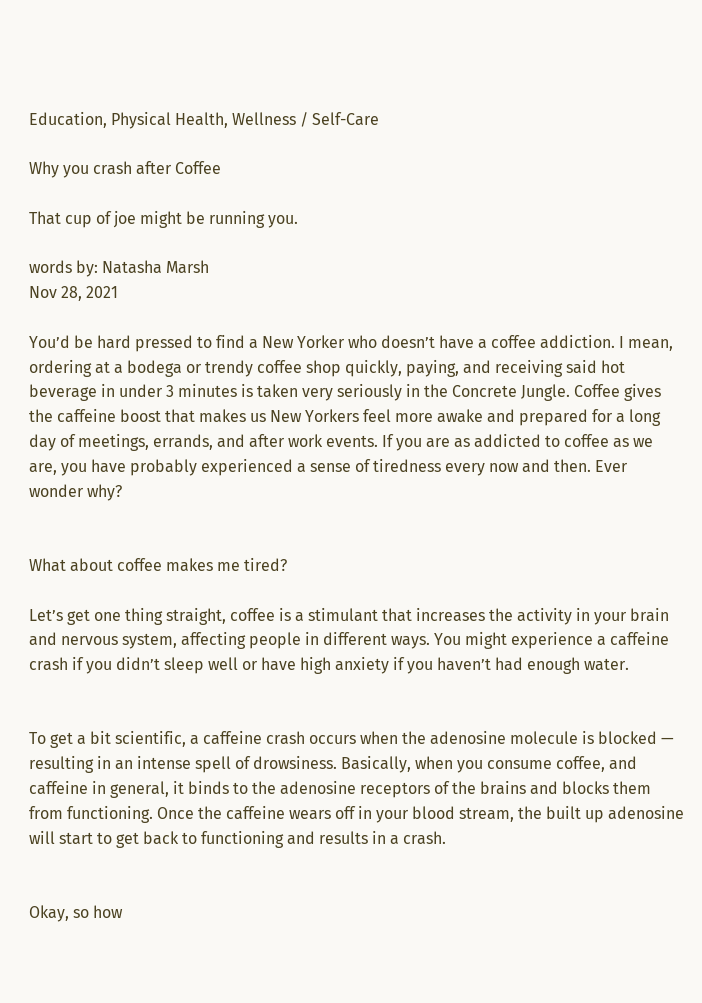Education, Physical Health, Wellness / Self-Care

Why you crash after Coffee

That cup of joe might be running you.

words by: Natasha Marsh
Nov 28, 2021

You’d be hard pressed to find a New Yorker who doesn’t have a coffee addiction. I mean, ordering at a bodega or trendy coffee shop quickly, paying, and receiving said hot beverage in under 3 minutes is taken very seriously in the Concrete Jungle. Coffee gives the caffeine boost that makes us New Yorkers feel more awake and prepared for a long day of meetings, errands, and after work events. If you are as addicted to coffee as we are, you have probably experienced a sense of tiredness every now and then. Ever wonder why?


What about coffee makes me tired?

Let’s get one thing straight, coffee is a stimulant that increases the activity in your brain and nervous system, affecting people in different ways. You might experience a caffeine crash if you didn’t sleep well or have high anxiety if you haven’t had enough water.


To get a bit scientific, a caffeine crash occurs when the adenosine molecule is blocked — resulting in an intense spell of drowsiness. Basically, when you consume coffee, and caffeine in general, it binds to the adenosine receptors of the brains and blocks them from functioning. Once the caffeine wears off in your blood stream, the built up adenosine will start to get back to functioning and results in a crash.


Okay, so how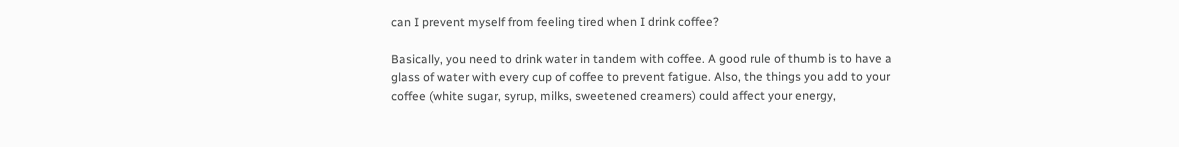can I prevent myself from feeling tired when I drink coffee?

Basically, you need to drink water in tandem with coffee. A good rule of thumb is to have a glass of water with every cup of coffee to prevent fatigue. Also, the things you add to your coffee (white sugar, syrup, milks, sweetened creamers) could affect your energy,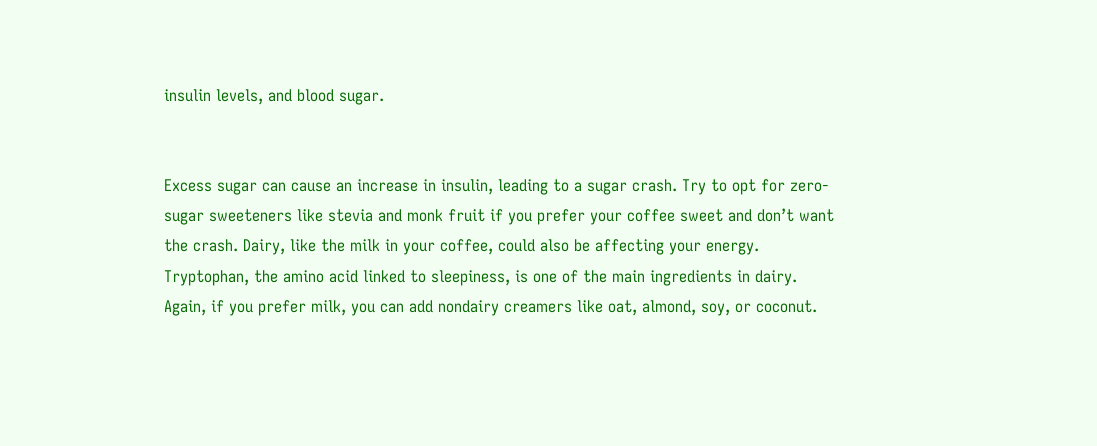insulin levels, and blood sugar.


Excess sugar can cause an increase in insulin, leading to a sugar crash. Try to opt for zero-sugar sweeteners like stevia and monk fruit if you prefer your coffee sweet and don’t want the crash. Dairy, like the milk in your coffee, could also be affecting your energy. Tryptophan, the amino acid linked to sleepiness, is one of the main ingredients in dairy. Again, if you prefer milk, you can add nondairy creamers like oat, almond, soy, or coconut.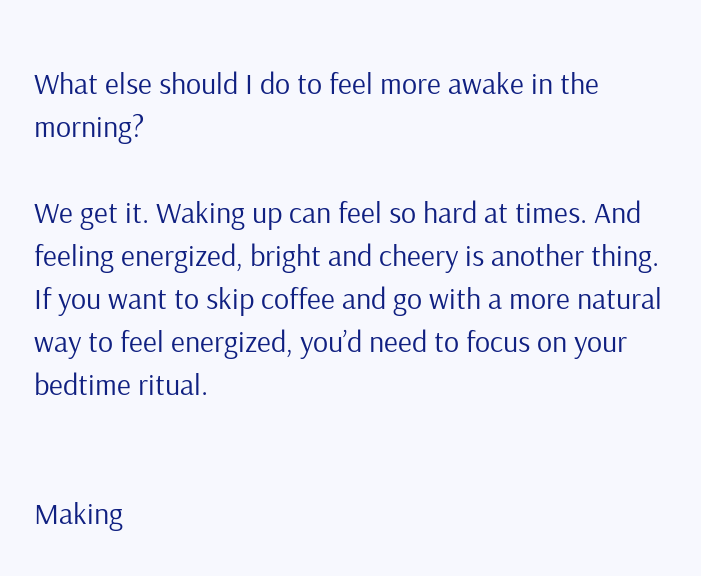What else should I do to feel more awake in the morning?

We get it. Waking up can feel so hard at times. And feeling energized, bright and cheery is another thing. If you want to skip coffee and go with a more natural way to feel energized, you’d need to focus on your bedtime ritual.


Making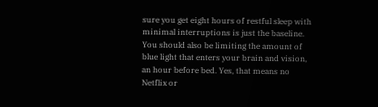sure you get eight hours of restful sleep with minimal interruptions is just the baseline. You should also be limiting the amount of blue light that enters your brain and vision, an hour before bed. Yes, that means no Netflix or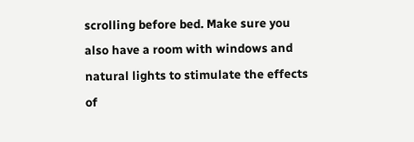scrolling before bed. Make sure you also have a room with windows and natural lights to stimulate the effects of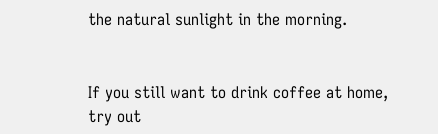the natural sunlight in the morning.


If you still want to drink coffee at home, try out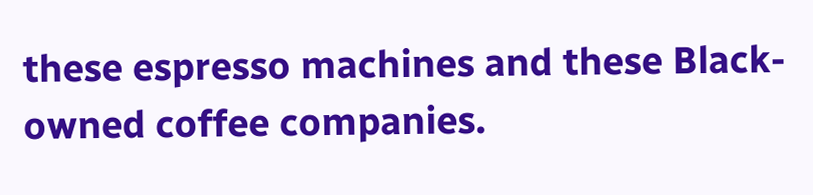these espresso machines and these Black-owned coffee companies.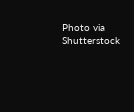Photo via Shutterstock